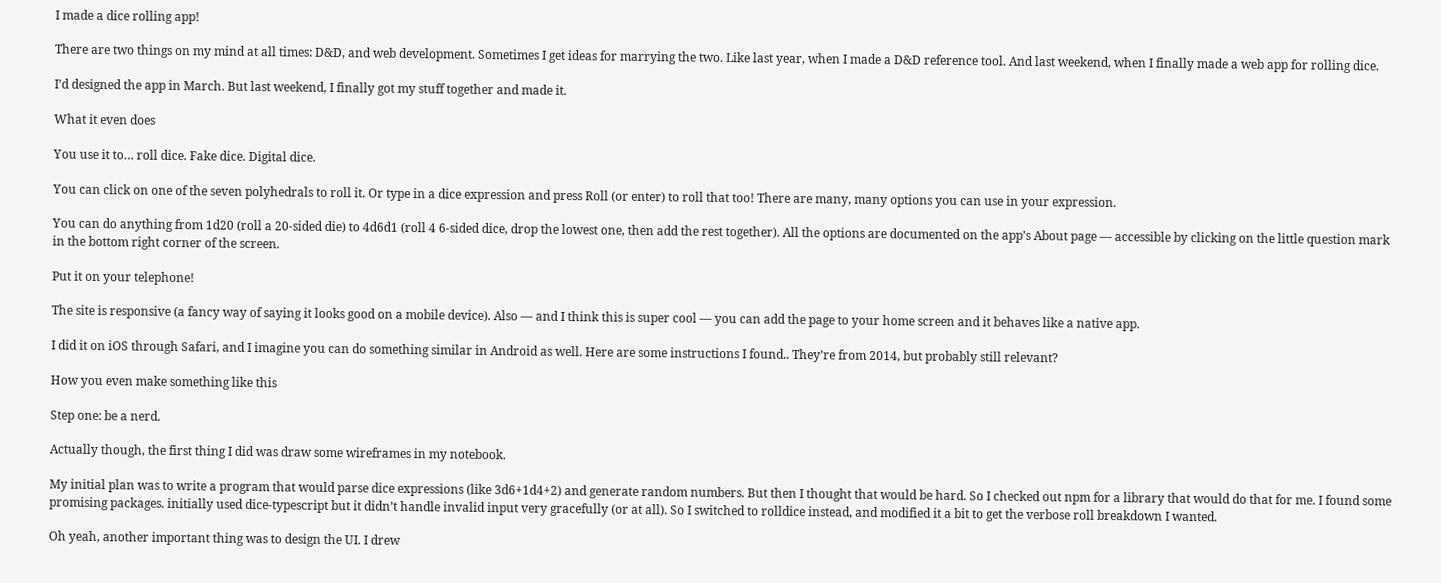I made a dice rolling app!

There are two things on my mind at all times: D&D, and web development. Sometimes I get ideas for marrying the two. Like last year, when I made a D&D reference tool. And last weekend, when I finally made a web app for rolling dice.

I’d designed the app in March. But last weekend, I finally got my stuff together and made it.

What it even does

You use it to… roll dice. Fake dice. Digital dice.

You can click on one of the seven polyhedrals to roll it. Or type in a dice expression and press Roll (or enter) to roll that too! There are many, many options you can use in your expression.

You can do anything from 1d20 (roll a 20-sided die) to 4d6d1 (roll 4 6-sided dice, drop the lowest one, then add the rest together). All the options are documented on the app’s About page — accessible by clicking on the little question mark in the bottom right corner of the screen.

Put it on your telephone!

The site is responsive (a fancy way of saying it looks good on a mobile device). Also — and I think this is super cool — you can add the page to your home screen and it behaves like a native app.

I did it on iOS through Safari, and I imagine you can do something similar in Android as well. Here are some instructions I found.. They’re from 2014, but probably still relevant?

How you even make something like this

Step one: be a nerd.

Actually though, the first thing I did was draw some wireframes in my notebook.

My initial plan was to write a program that would parse dice expressions (like 3d6+1d4+2) and generate random numbers. But then I thought that would be hard. So I checked out npm for a library that would do that for me. I found some promising packages. initially used dice-typescript but it didn’t handle invalid input very gracefully (or at all). So I switched to rolldice instead, and modified it a bit to get the verbose roll breakdown I wanted.

Oh yeah, another important thing was to design the UI. I drew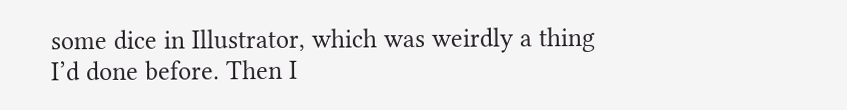some dice in Illustrator, which was weirdly a thing I’d done before. Then I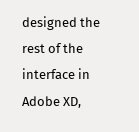designed the rest of the interface in Adobe XD,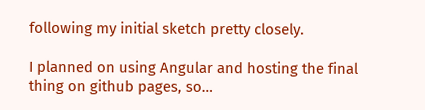following my initial sketch pretty closely.

I planned on using Angular and hosting the final thing on github pages, so…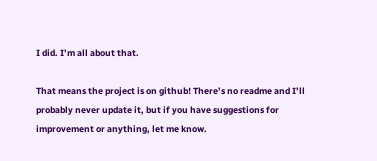I did. I’m all about that.

That means the project is on github! There’s no readme and I’ll probably never update it, but if you have suggestions for improvement or anything, let me know.